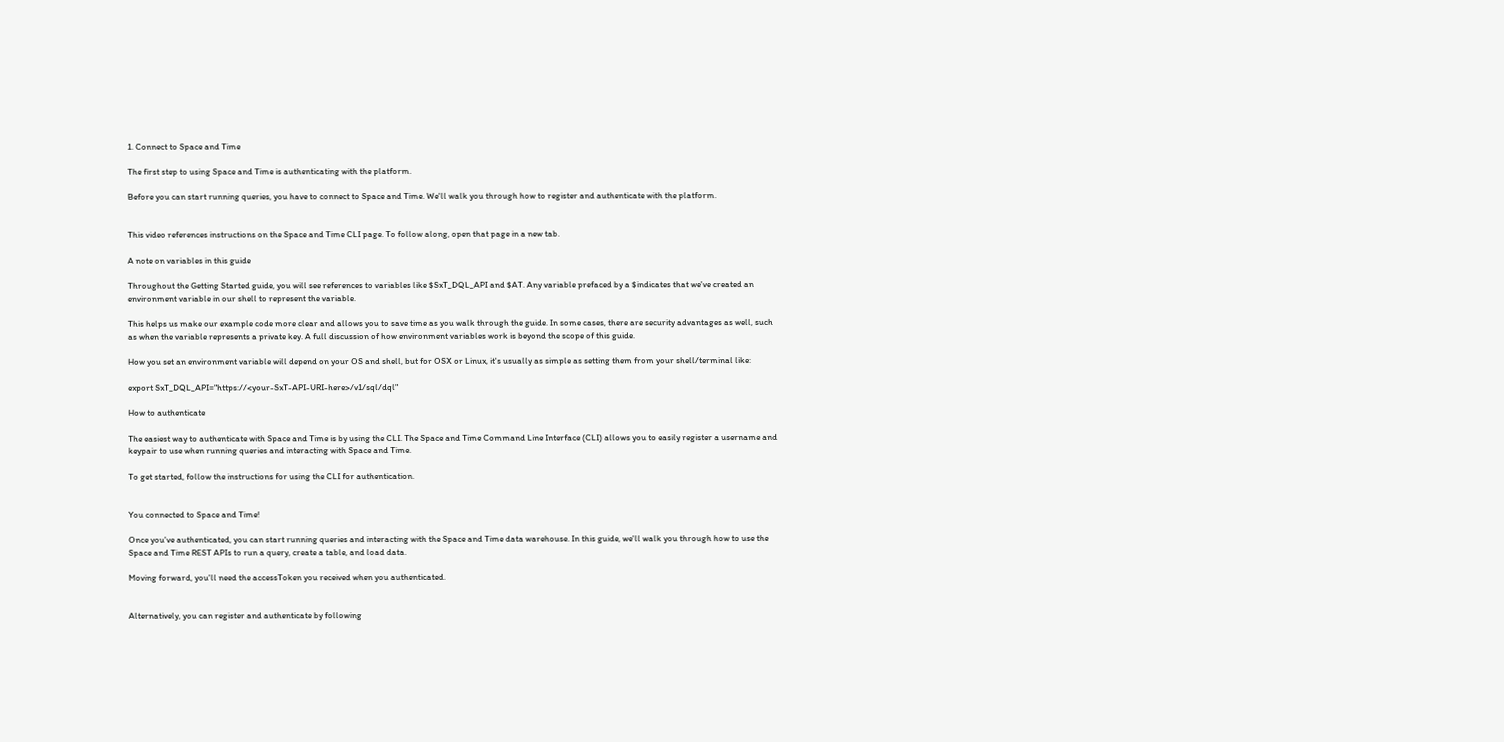1. Connect to Space and Time

The first step to using Space and Time is authenticating with the platform.

Before you can start running queries, you have to connect to Space and Time. We'll walk you through how to register and authenticate with the platform.


This video references instructions on the Space and Time CLI page. To follow along, open that page in a new tab.

A note on variables in this guide

Throughout the Getting Started guide, you will see references to variables like $SxT_DQL_API and $AT. Any variable prefaced by a $indicates that we've created an environment variable in our shell to represent the variable.

This helps us make our example code more clear and allows you to save time as you walk through the guide. In some cases, there are security advantages as well, such as when the variable represents a private key. A full discussion of how environment variables work is beyond the scope of this guide.

How you set an environment variable will depend on your OS and shell, but for OSX or Linux, it's usually as simple as setting them from your shell/terminal like:

export SxT_DQL_API="https://<your-SxT-API-URI-here>/v1/sql/dql"

How to authenticate

The easiest way to authenticate with Space and Time is by using the CLI. The Space and Time Command Line Interface (CLI) allows you to easily register a username and keypair to use when running queries and interacting with Space and Time.

To get started, follow the instructions for using the CLI for authentication.


You connected to Space and Time!

Once you've authenticated, you can start running queries and interacting with the Space and Time data warehouse. In this guide, we'll walk you through how to use the Space and Time REST APIs to run a query, create a table, and load data.

Moving forward, you'll need the accessToken you received when you authenticated.


Alternatively, you can register and authenticate by following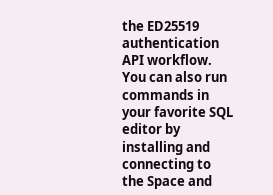the ED25519 authentication API workflow. You can also run commands in your favorite SQL editor by installing and connecting to the Space and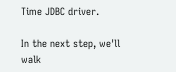Time JDBC driver.

In the next step, we'll walk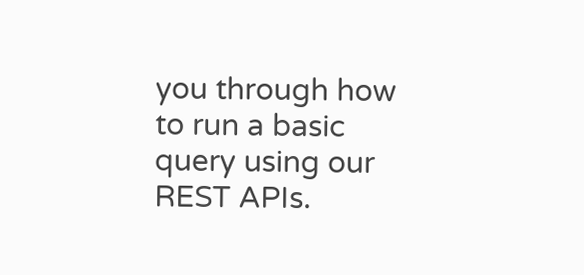you through how to run a basic query using our REST APIs.